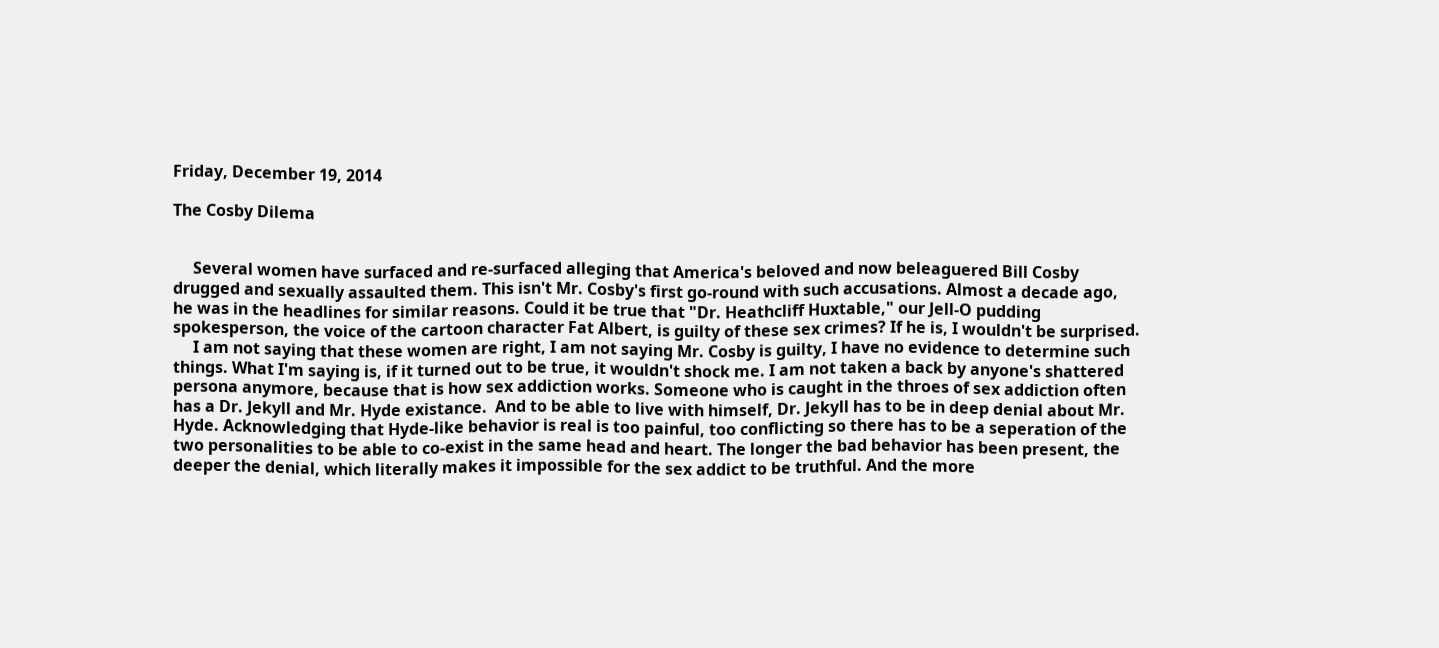Friday, December 19, 2014

The Cosby Dilema


     Several women have surfaced and re-surfaced alleging that America's beloved and now beleaguered Bill Cosby drugged and sexually assaulted them. This isn't Mr. Cosby's first go-round with such accusations. Almost a decade ago, he was in the headlines for similar reasons. Could it be true that "Dr. Heathcliff Huxtable," our Jell-O pudding spokesperson, the voice of the cartoon character Fat Albert, is guilty of these sex crimes? If he is, I wouldn't be surprised.
     I am not saying that these women are right, I am not saying Mr. Cosby is guilty, I have no evidence to determine such things. What I'm saying is, if it turned out to be true, it wouldn't shock me. I am not taken a back by anyone's shattered persona anymore, because that is how sex addiction works. Someone who is caught in the throes of sex addiction often has a Dr. Jekyll and Mr. Hyde existance.  And to be able to live with himself, Dr. Jekyll has to be in deep denial about Mr. Hyde. Acknowledging that Hyde-like behavior is real is too painful, too conflicting so there has to be a seperation of the two personalities to be able to co-exist in the same head and heart. The longer the bad behavior has been present, the deeper the denial, which literally makes it impossible for the sex addict to be truthful. And the more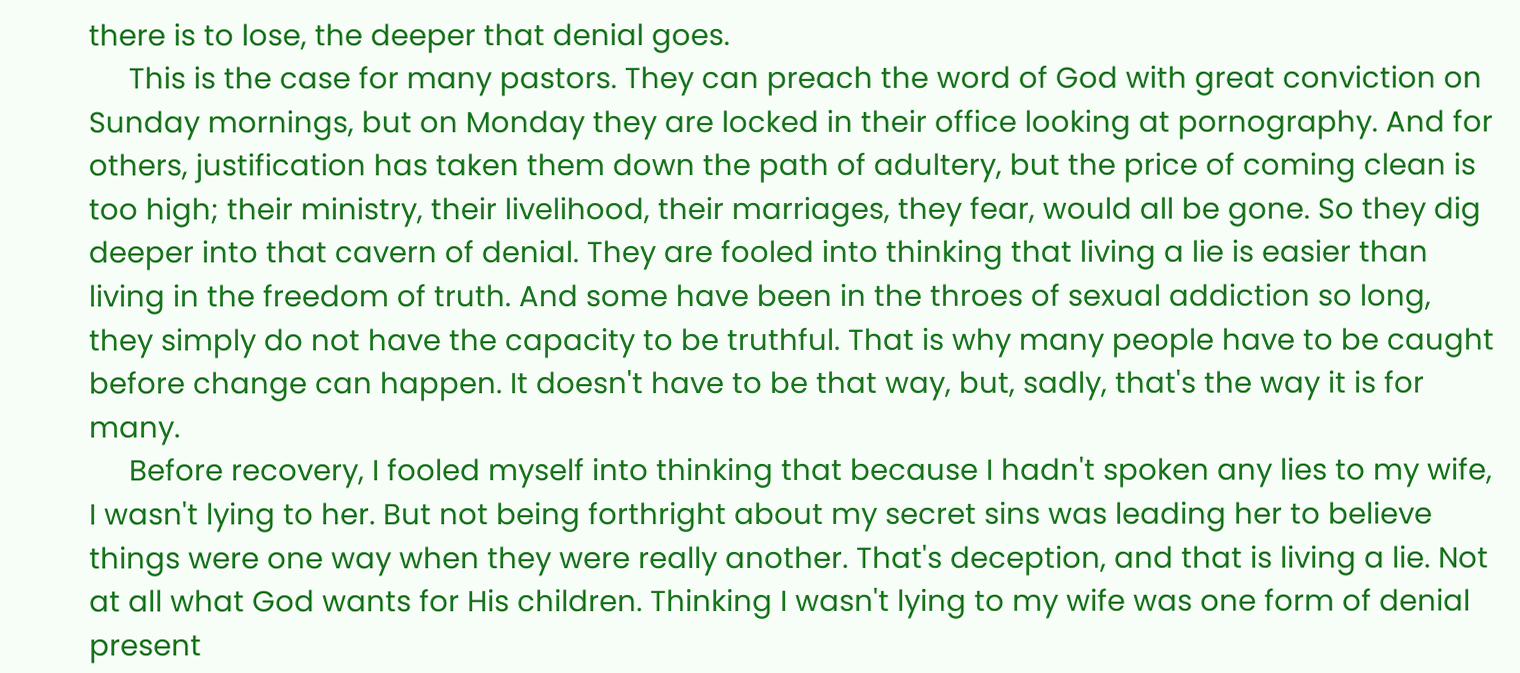there is to lose, the deeper that denial goes.
     This is the case for many pastors. They can preach the word of God with great conviction on Sunday mornings, but on Monday they are locked in their office looking at pornography. And for others, justification has taken them down the path of adultery, but the price of coming clean is too high; their ministry, their livelihood, their marriages, they fear, would all be gone. So they dig deeper into that cavern of denial. They are fooled into thinking that living a lie is easier than living in the freedom of truth. And some have been in the throes of sexual addiction so long, they simply do not have the capacity to be truthful. That is why many people have to be caught before change can happen. It doesn't have to be that way, but, sadly, that's the way it is for many.
     Before recovery, I fooled myself into thinking that because I hadn't spoken any lies to my wife, I wasn't lying to her. But not being forthright about my secret sins was leading her to believe things were one way when they were really another. That's deception, and that is living a lie. Not at all what God wants for His children. Thinking I wasn't lying to my wife was one form of denial present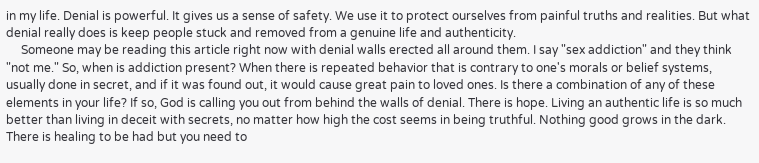in my life. Denial is powerful. It gives us a sense of safety. We use it to protect ourselves from painful truths and realities. But what denial really does is keep people stuck and removed from a genuine life and authenticity.
     Someone may be reading this article right now with denial walls erected all around them. I say "sex addiction" and they think "not me." So, when is addiction present? When there is repeated behavior that is contrary to one's morals or belief systems, usually done in secret, and if it was found out, it would cause great pain to loved ones. Is there a combination of any of these elements in your life? If so, God is calling you out from behind the walls of denial. There is hope. Living an authentic life is so much better than living in deceit with secrets, no matter how high the cost seems in being truthful. Nothing good grows in the dark. There is healing to be had but you need to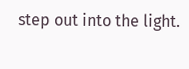step out into the light.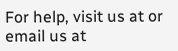For help, visit us at or email us at